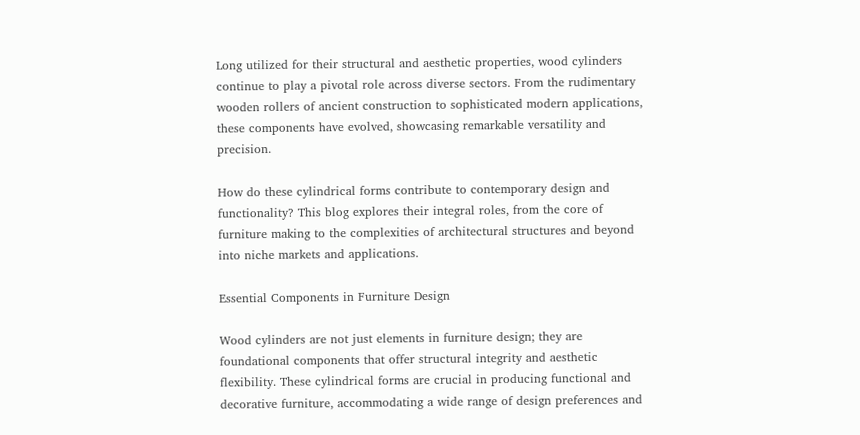Long utilized for their structural and aesthetic properties, wood cylinders continue to play a pivotal role across diverse sectors. From the rudimentary wooden rollers of ancient construction to sophisticated modern applications, these components have evolved, showcasing remarkable versatility and precision.

How do these cylindrical forms contribute to contemporary design and functionality? This blog explores their integral roles, from the core of furniture making to the complexities of architectural structures and beyond into niche markets and applications.

Essential Components in Furniture Design

Wood cylinders are not just elements in furniture design; they are foundational components that offer structural integrity and aesthetic flexibility. These cylindrical forms are crucial in producing functional and decorative furniture, accommodating a wide range of design preferences and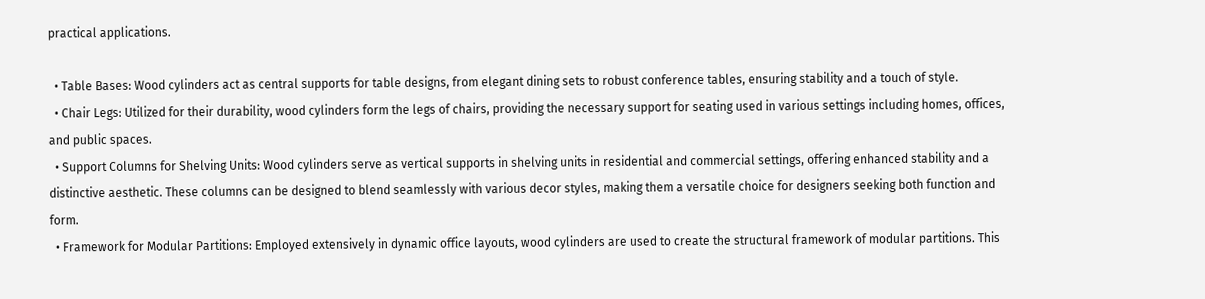practical applications.

  • Table Bases: Wood cylinders act as central supports for table designs, from elegant dining sets to robust conference tables, ensuring stability and a touch of style.
  • Chair Legs: Utilized for their durability, wood cylinders form the legs of chairs, providing the necessary support for seating used in various settings including homes, offices, and public spaces.
  • Support Columns for Shelving Units: Wood cylinders serve as vertical supports in shelving units in residential and commercial settings, offering enhanced stability and a distinctive aesthetic. These columns can be designed to blend seamlessly with various decor styles, making them a versatile choice for designers seeking both function and form.
  • Framework for Modular Partitions: Employed extensively in dynamic office layouts, wood cylinders are used to create the structural framework of modular partitions. This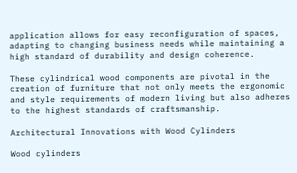application allows for easy reconfiguration of spaces, adapting to changing business needs while maintaining a high standard of durability and design coherence.

These cylindrical wood components are pivotal in the creation of furniture that not only meets the ergonomic and style requirements of modern living but also adheres to the highest standards of craftsmanship.

Architectural Innovations with Wood Cylinders

Wood cylinders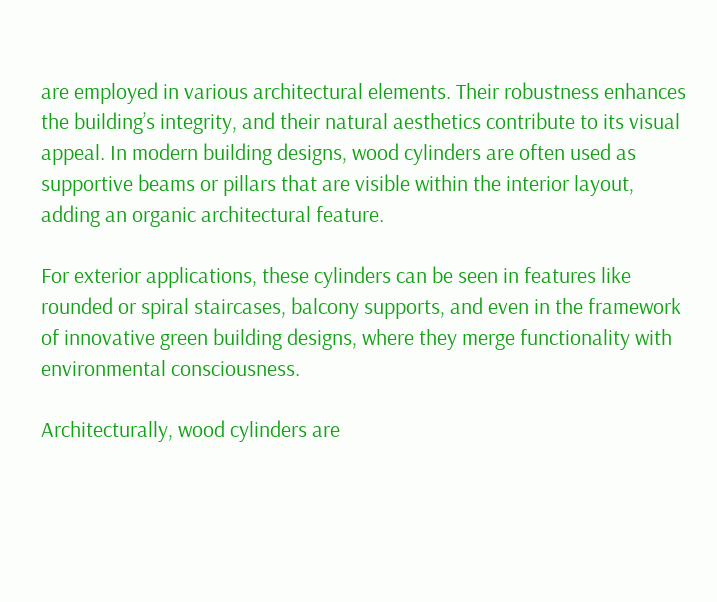are employed in various architectural elements. Their robustness enhances the building’s integrity, and their natural aesthetics contribute to its visual appeal. In modern building designs, wood cylinders are often used as supportive beams or pillars that are visible within the interior layout, adding an organic architectural feature.

For exterior applications, these cylinders can be seen in features like rounded or spiral staircases, balcony supports, and even in the framework of innovative green building designs, where they merge functionality with environmental consciousness.

Architecturally, wood cylinders are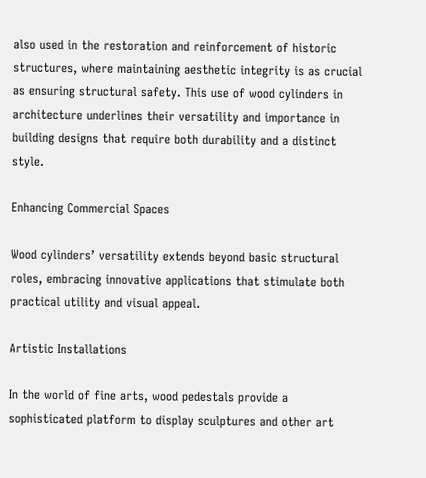also used in the restoration and reinforcement of historic structures, where maintaining aesthetic integrity is as crucial as ensuring structural safety. This use of wood cylinders in architecture underlines their versatility and importance in building designs that require both durability and a distinct style.

Enhancing Commercial Spaces

Wood cylinders’ versatility extends beyond basic structural roles, embracing innovative applications that stimulate both practical utility and visual appeal.

Artistic Installations

In the world of fine arts, wood pedestals provide a sophisticated platform to display sculptures and other art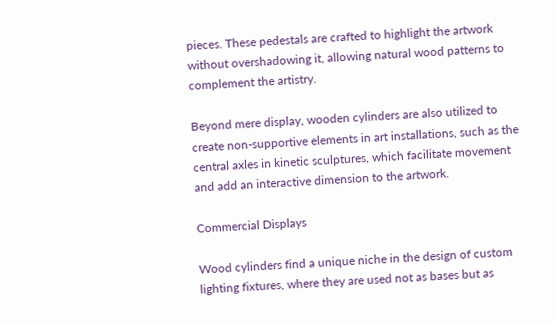pieces. These pedestals are crafted to highlight the artwork without overshadowing it, allowing natural wood patterns to complement the artistry.

Beyond mere display, wooden cylinders are also utilized to create non-supportive elements in art installations, such as the central axles in kinetic sculptures, which facilitate movement and add an interactive dimension to the artwork.

Commercial Displays

Wood cylinders find a unique niche in the design of custom lighting fixtures, where they are used not as bases but as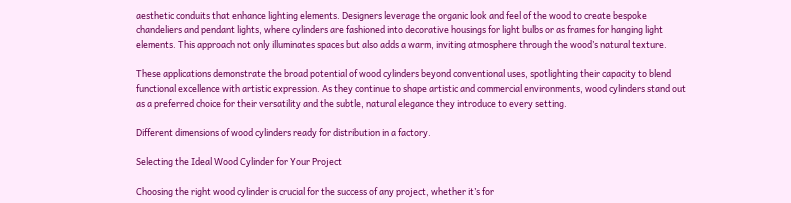aesthetic conduits that enhance lighting elements. Designers leverage the organic look and feel of the wood to create bespoke chandeliers and pendant lights, where cylinders are fashioned into decorative housings for light bulbs or as frames for hanging light elements. This approach not only illuminates spaces but also adds a warm, inviting atmosphere through the wood’s natural texture.

These applications demonstrate the broad potential of wood cylinders beyond conventional uses, spotlighting their capacity to blend functional excellence with artistic expression. As they continue to shape artistic and commercial environments, wood cylinders stand out as a preferred choice for their versatility and the subtle, natural elegance they introduce to every setting.

Different dimensions of wood cylinders ready for distribution in a factory.

Selecting the Ideal Wood Cylinder for Your Project

Choosing the right wood cylinder is crucial for the success of any project, whether it’s for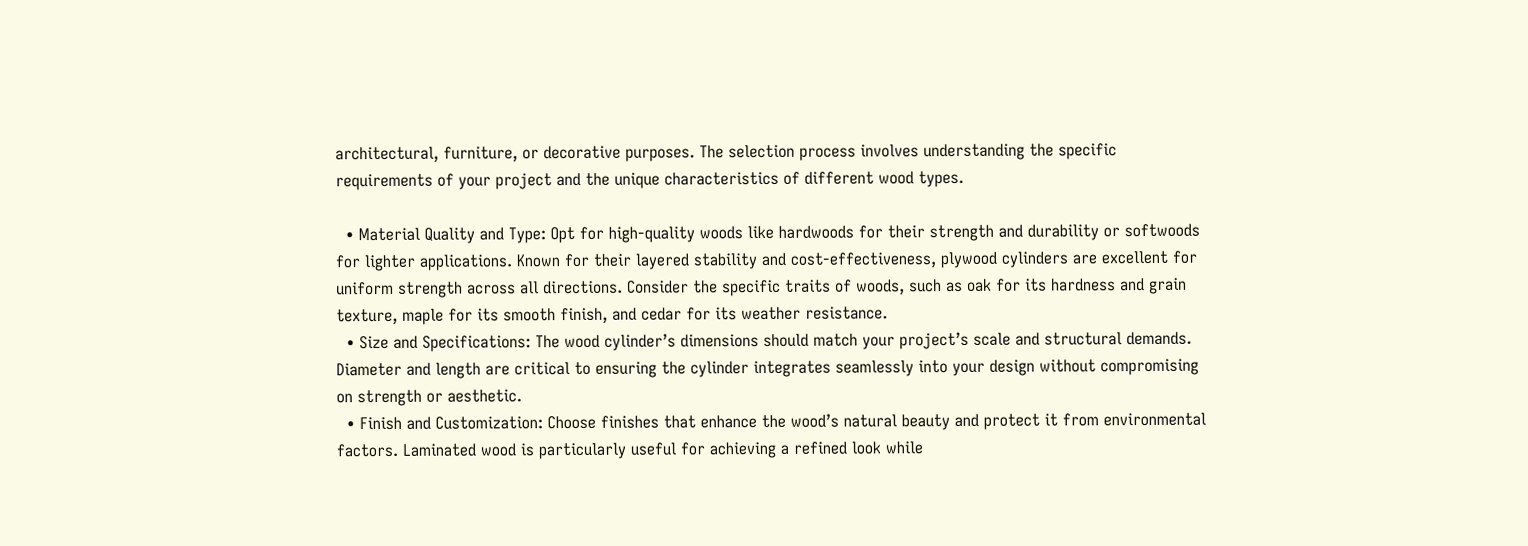architectural, furniture, or decorative purposes. The selection process involves understanding the specific requirements of your project and the unique characteristics of different wood types.

  • Material Quality and Type: Opt for high-quality woods like hardwoods for their strength and durability or softwoods for lighter applications. Known for their layered stability and cost-effectiveness, plywood cylinders are excellent for uniform strength across all directions. Consider the specific traits of woods, such as oak for its hardness and grain texture, maple for its smooth finish, and cedar for its weather resistance.
  • Size and Specifications: The wood cylinder’s dimensions should match your project’s scale and structural demands. Diameter and length are critical to ensuring the cylinder integrates seamlessly into your design without compromising on strength or aesthetic.
  • Finish and Customization: Choose finishes that enhance the wood’s natural beauty and protect it from environmental factors. Laminated wood is particularly useful for achieving a refined look while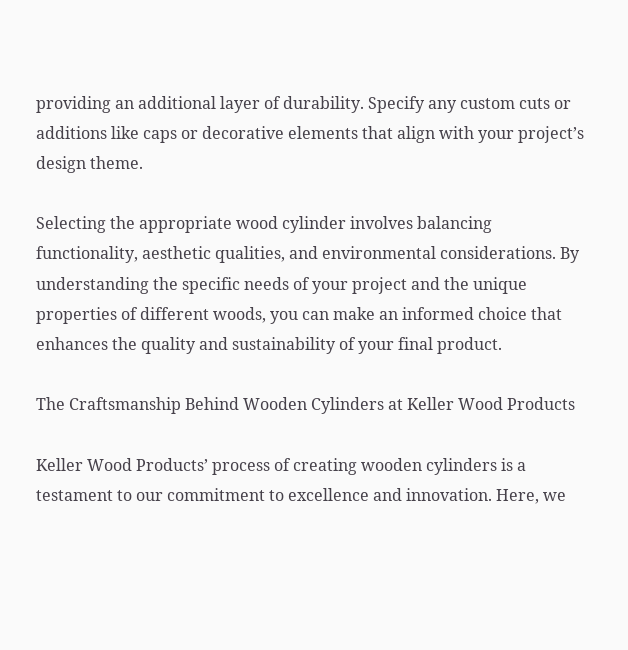providing an additional layer of durability. Specify any custom cuts or additions like caps or decorative elements that align with your project’s design theme.

Selecting the appropriate wood cylinder involves balancing functionality, aesthetic qualities, and environmental considerations. By understanding the specific needs of your project and the unique properties of different woods, you can make an informed choice that enhances the quality and sustainability of your final product.

The Craftsmanship Behind Wooden Cylinders at Keller Wood Products

Keller Wood Products’ process of creating wooden cylinders is a testament to our commitment to excellence and innovation. Here, we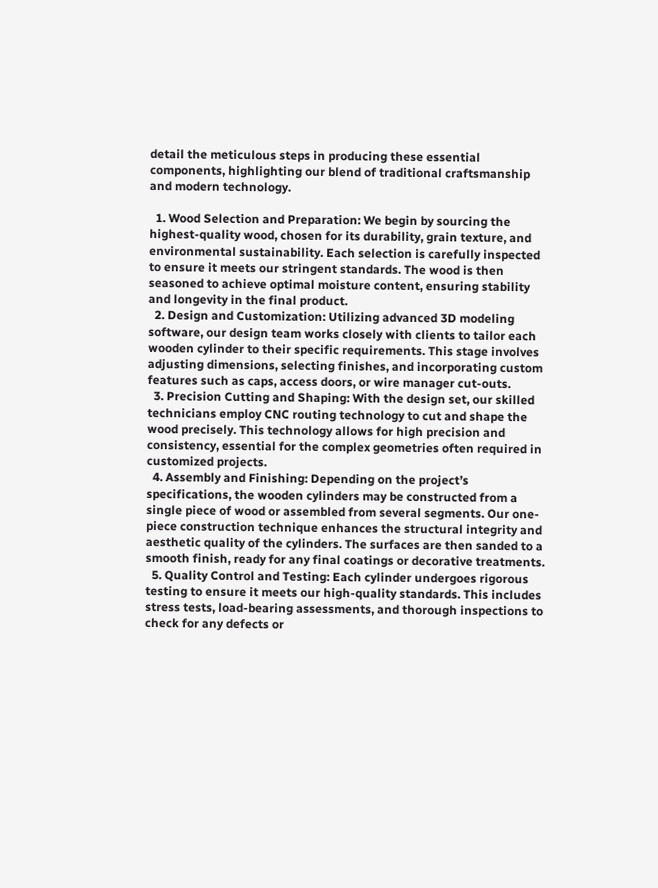detail the meticulous steps in producing these essential components, highlighting our blend of traditional craftsmanship and modern technology.

  1. Wood Selection and Preparation: We begin by sourcing the highest-quality wood, chosen for its durability, grain texture, and environmental sustainability. Each selection is carefully inspected to ensure it meets our stringent standards. The wood is then seasoned to achieve optimal moisture content, ensuring stability and longevity in the final product.
  2. Design and Customization: Utilizing advanced 3D modeling software, our design team works closely with clients to tailor each wooden cylinder to their specific requirements. This stage involves adjusting dimensions, selecting finishes, and incorporating custom features such as caps, access doors, or wire manager cut-outs.
  3. Precision Cutting and Shaping: With the design set, our skilled technicians employ CNC routing technology to cut and shape the wood precisely. This technology allows for high precision and consistency, essential for the complex geometries often required in customized projects.
  4. Assembly and Finishing: Depending on the project’s specifications, the wooden cylinders may be constructed from a single piece of wood or assembled from several segments. Our one-piece construction technique enhances the structural integrity and aesthetic quality of the cylinders. The surfaces are then sanded to a smooth finish, ready for any final coatings or decorative treatments.
  5. Quality Control and Testing: Each cylinder undergoes rigorous testing to ensure it meets our high-quality standards. This includes stress tests, load-bearing assessments, and thorough inspections to check for any defects or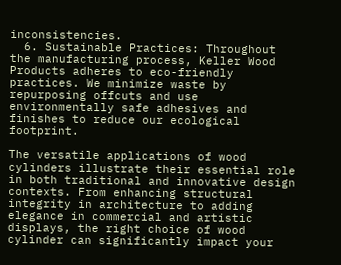inconsistencies.
  6. Sustainable Practices: Throughout the manufacturing process, Keller Wood Products adheres to eco-friendly practices. We minimize waste by repurposing offcuts and use environmentally safe adhesives and finishes to reduce our ecological footprint.

The versatile applications of wood cylinders illustrate their essential role in both traditional and innovative design contexts. From enhancing structural integrity in architecture to adding elegance in commercial and artistic displays, the right choice of wood cylinder can significantly impact your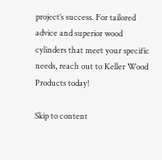project’s success. For tailored advice and superior wood cylinders that meet your specific needs, reach out to Keller Wood Products today!

Skip to content